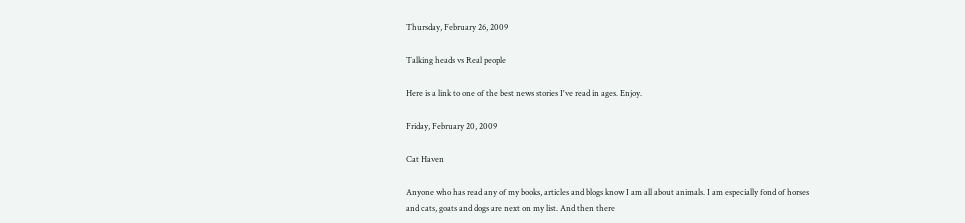Thursday, February 26, 2009

Talking heads vs Real people

Here is a link to one of the best news stories I've read in ages. Enjoy.

Friday, February 20, 2009

Cat Haven

Anyone who has read any of my books, articles and blogs know I am all about animals. I am especially fond of horses and cats, goats and dogs are next on my list. And then there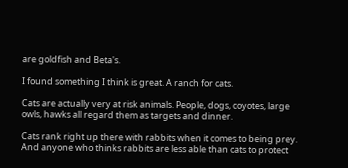are goldfish and Beta's.

I found something I think is great. A ranch for cats.

Cats are actually very at risk animals. People, dogs, coyotes, large owls, hawks all regard them as targets and dinner.

Cats rank right up there with rabbits when it comes to being prey. And anyone who thinks rabbits are less able than cats to protect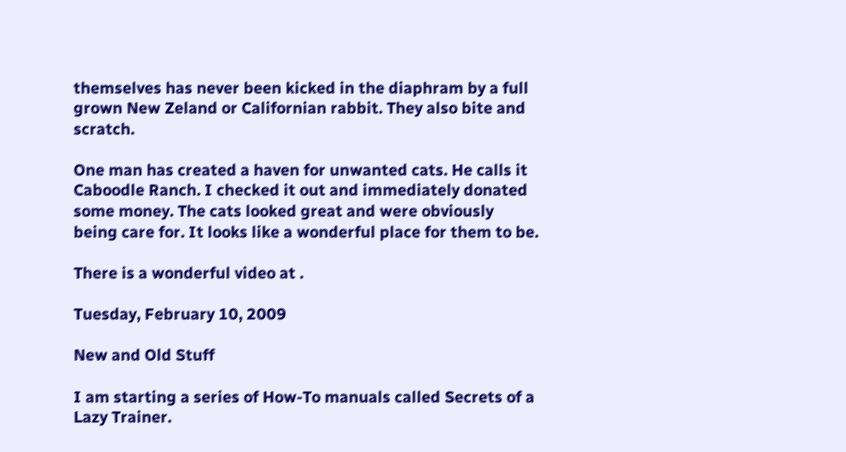themselves has never been kicked in the diaphram by a full grown New Zeland or Californian rabbit. They also bite and scratch.

One man has created a haven for unwanted cats. He calls it Caboodle Ranch. I checked it out and immediately donated some money. The cats looked great and were obviously being care for. It looks like a wonderful place for them to be.

There is a wonderful video at .

Tuesday, February 10, 2009

New and Old Stuff

I am starting a series of How-To manuals called Secrets of a Lazy Trainer.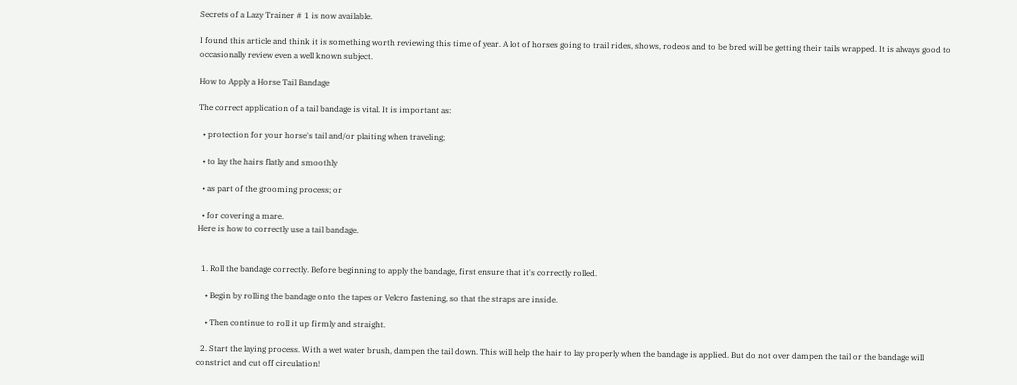Secrets of a Lazy Trainer # 1 is now available.

I found this article and think it is something worth reviewing this time of year. A lot of horses going to trail rides, shows, rodeos and to be bred will be getting their tails wrapped. It is always good to occasionally review even a well known subject.

How to Apply a Horse Tail Bandage

The correct application of a tail bandage is vital. It is important as:

  • protection for your horse's tail and/or plaiting when traveling;

  • to lay the hairs flatly and smoothly

  • as part of the grooming process; or

  • for covering a mare.
Here is how to correctly use a tail bandage.


  1. Roll the bandage correctly. Before beginning to apply the bandage, first ensure that it's correctly rolled.

    • Begin by rolling the bandage onto the tapes or Velcro fastening, so that the straps are inside.

    • Then continue to roll it up firmly and straight.

  2. Start the laying process. With a wet water brush, dampen the tail down. This will help the hair to lay properly when the bandage is applied. But do not over dampen the tail or the bandage will constrict and cut off circulation!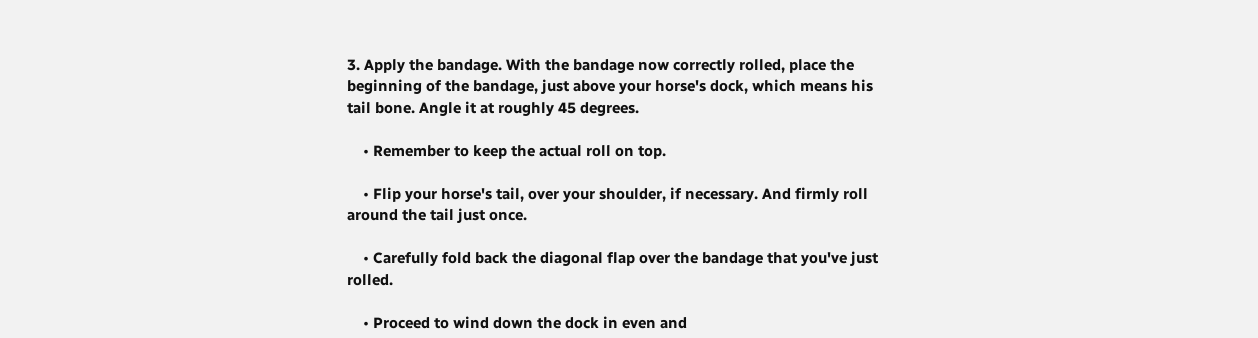3. Apply the bandage. With the bandage now correctly rolled, place the beginning of the bandage, just above your horse's dock, which means his tail bone. Angle it at roughly 45 degrees.

    • Remember to keep the actual roll on top.

    • Flip your horse's tail, over your shoulder, if necessary. And firmly roll around the tail just once.

    • Carefully fold back the diagonal flap over the bandage that you've just rolled.

    • Proceed to wind down the dock in even and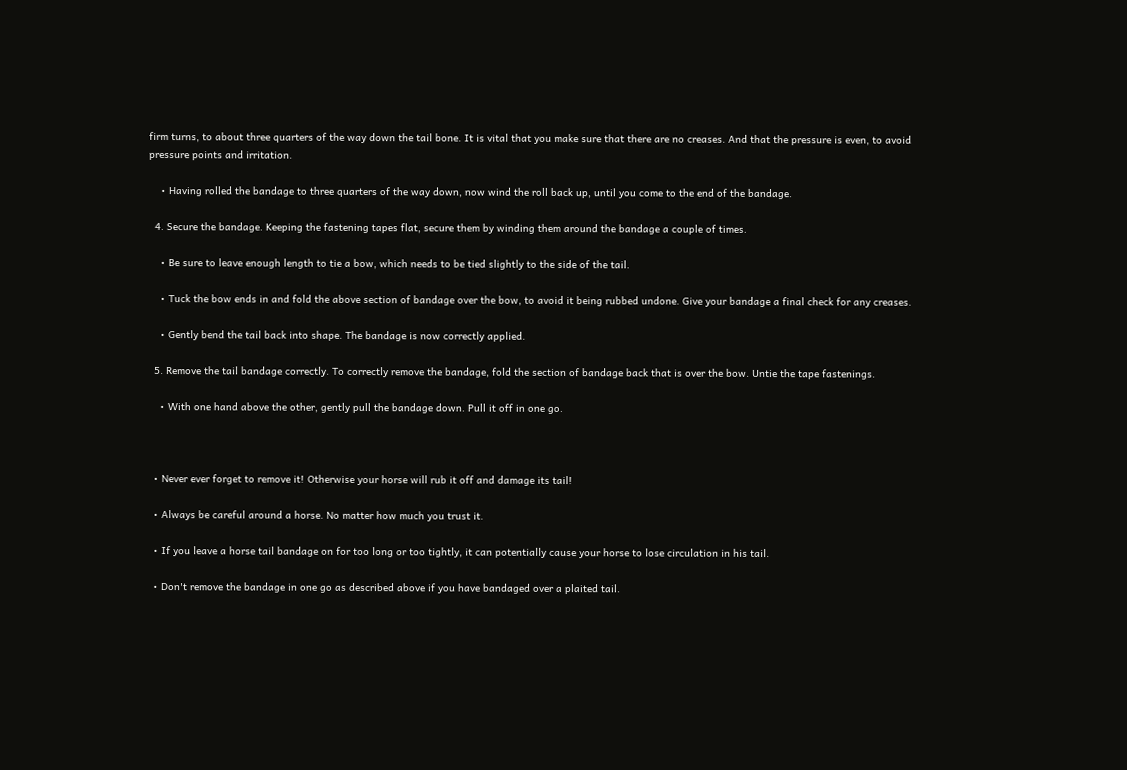firm turns, to about three quarters of the way down the tail bone. It is vital that you make sure that there are no creases. And that the pressure is even, to avoid pressure points and irritation.

    • Having rolled the bandage to three quarters of the way down, now wind the roll back up, until you come to the end of the bandage.

  4. Secure the bandage. Keeping the fastening tapes flat, secure them by winding them around the bandage a couple of times.

    • Be sure to leave enough length to tie a bow, which needs to be tied slightly to the side of the tail.

    • Tuck the bow ends in and fold the above section of bandage over the bow, to avoid it being rubbed undone. Give your bandage a final check for any creases.

    • Gently bend the tail back into shape. The bandage is now correctly applied.

  5. Remove the tail bandage correctly. To correctly remove the bandage, fold the section of bandage back that is over the bow. Untie the tape fastenings.

    • With one hand above the other, gently pull the bandage down. Pull it off in one go.



  • Never ever forget to remove it! Otherwise your horse will rub it off and damage its tail!

  • Always be careful around a horse. No matter how much you trust it.

  • If you leave a horse tail bandage on for too long or too tightly, it can potentially cause your horse to lose circulation in his tail.

  • Don't remove the bandage in one go as described above if you have bandaged over a plaited tail.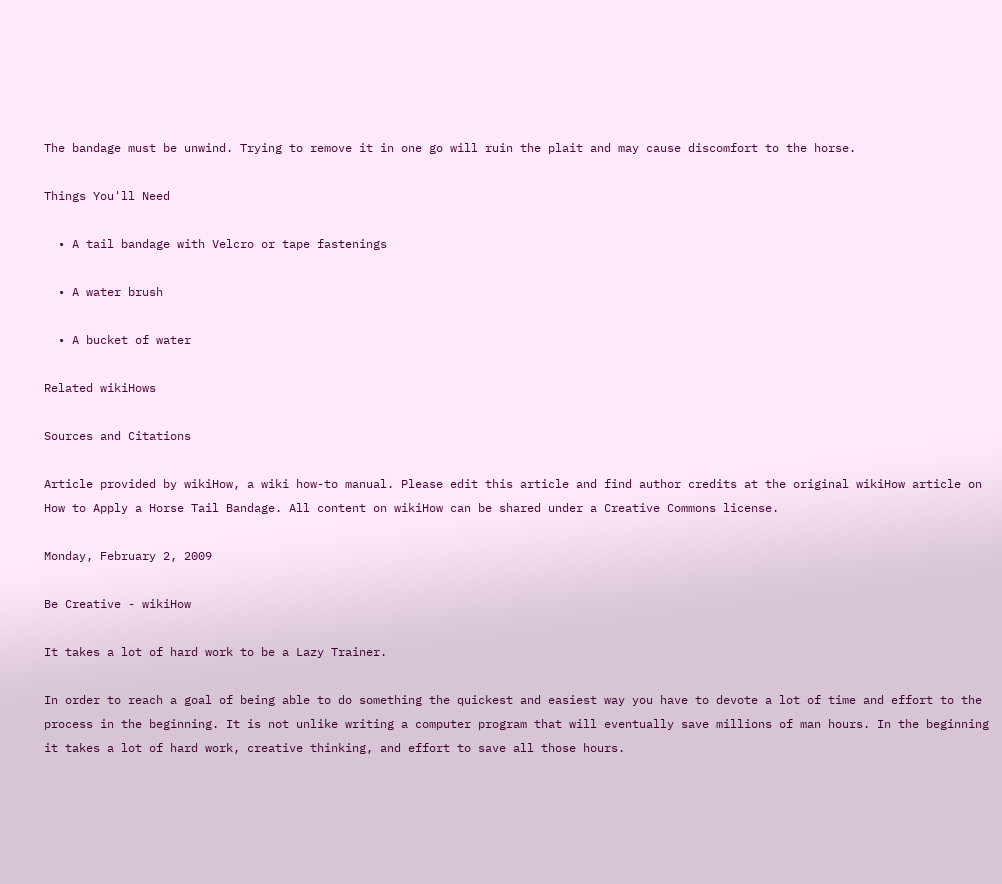The bandage must be unwind. Trying to remove it in one go will ruin the plait and may cause discomfort to the horse.

Things You'll Need

  • A tail bandage with Velcro or tape fastenings

  • A water brush

  • A bucket of water

Related wikiHows

Sources and Citations

Article provided by wikiHow, a wiki how-to manual. Please edit this article and find author credits at the original wikiHow article on How to Apply a Horse Tail Bandage. All content on wikiHow can be shared under a Creative Commons license.

Monday, February 2, 2009

Be Creative - wikiHow

It takes a lot of hard work to be a Lazy Trainer.

In order to reach a goal of being able to do something the quickest and easiest way you have to devote a lot of time and effort to the process in the beginning. It is not unlike writing a computer program that will eventually save millions of man hours. In the beginning it takes a lot of hard work, creative thinking, and effort to save all those hours.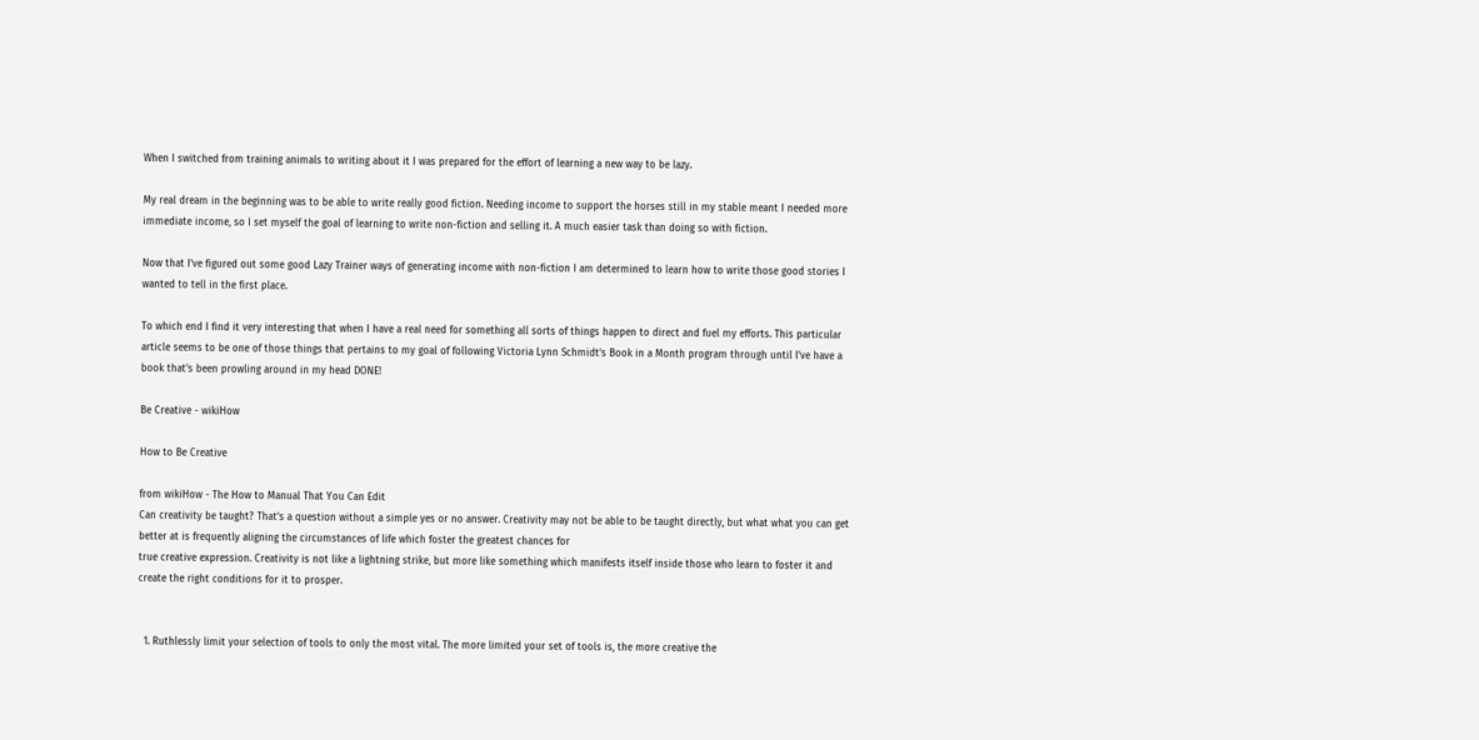When I switched from training animals to writing about it I was prepared for the effort of learning a new way to be lazy.

My real dream in the beginning was to be able to write really good fiction. Needing income to support the horses still in my stable meant I needed more immediate income, so I set myself the goal of learning to write non-fiction and selling it. A much easier task than doing so with fiction.

Now that I've figured out some good Lazy Trainer ways of generating income with non-fiction I am determined to learn how to write those good stories I wanted to tell in the first place.

To which end I find it very interesting that when I have a real need for something all sorts of things happen to direct and fuel my efforts. This particular article seems to be one of those things that pertains to my goal of following Victoria Lynn Schmidt's Book in a Month program through until I've have a book that's been prowling around in my head DONE!

Be Creative - wikiHow

How to Be Creative

from wikiHow - The How to Manual That You Can Edit
Can creativity be taught? That’s a question without a simple yes or no answer. Creativity may not be able to be taught directly, but what what you can get better at is frequently aligning the circumstances of life which foster the greatest chances for
true creative expression. Creativity is not like a lightning strike, but more like something which manifests itself inside those who learn to foster it and create the right conditions for it to prosper.


  1. Ruthlessly limit your selection of tools to only the most vital. The more limited your set of tools is, the more creative the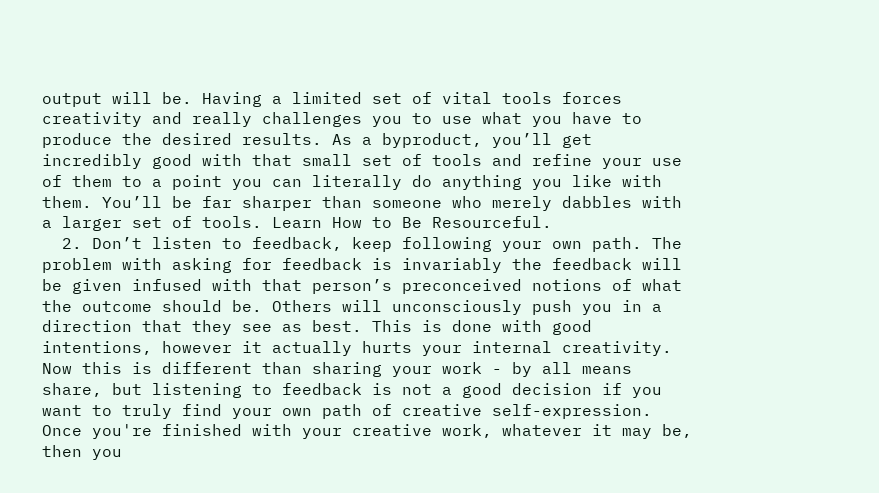output will be. Having a limited set of vital tools forces creativity and really challenges you to use what you have to produce the desired results. As a byproduct, you’ll get incredibly good with that small set of tools and refine your use of them to a point you can literally do anything you like with them. You’ll be far sharper than someone who merely dabbles with a larger set of tools. Learn How to Be Resourceful.
  2. Don’t listen to feedback, keep following your own path. The problem with asking for feedback is invariably the feedback will be given infused with that person’s preconceived notions of what the outcome should be. Others will unconsciously push you in a direction that they see as best. This is done with good intentions, however it actually hurts your internal creativity. Now this is different than sharing your work - by all means share, but listening to feedback is not a good decision if you want to truly find your own path of creative self-expression. Once you're finished with your creative work, whatever it may be, then you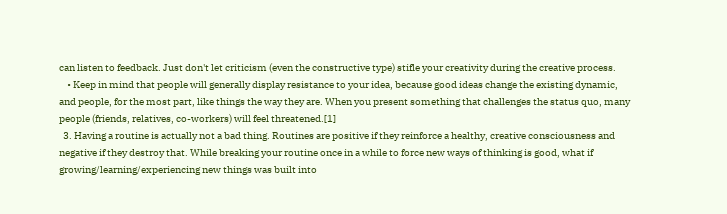can listen to feedback. Just don't let criticism (even the constructive type) stifle your creativity during the creative process.
    • Keep in mind that people will generally display resistance to your idea, because good ideas change the existing dynamic, and people, for the most part, like things the way they are. When you present something that challenges the status quo, many people (friends, relatives, co-workers) will feel threatened.[1]
  3. Having a routine is actually not a bad thing. Routines are positive if they reinforce a healthy, creative consciousness and negative if they destroy that. While breaking your routine once in a while to force new ways of thinking is good, what if growing/learning/experiencing new things was built into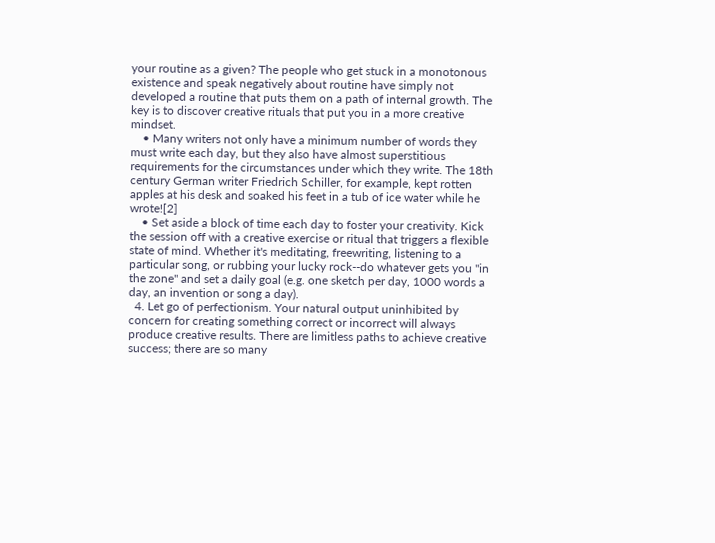your routine as a given? The people who get stuck in a monotonous existence and speak negatively about routine have simply not developed a routine that puts them on a path of internal growth. The key is to discover creative rituals that put you in a more creative mindset.
    • Many writers not only have a minimum number of words they must write each day, but they also have almost superstitious requirements for the circumstances under which they write. The 18th century German writer Friedrich Schiller, for example, kept rotten apples at his desk and soaked his feet in a tub of ice water while he wrote![2]
    • Set aside a block of time each day to foster your creativity. Kick the session off with a creative exercise or ritual that triggers a flexible state of mind. Whether it's meditating, freewriting, listening to a particular song, or rubbing your lucky rock--do whatever gets you "in the zone" and set a daily goal (e.g. one sketch per day, 1000 words a day, an invention or song a day).
  4. Let go of perfectionism. Your natural output uninhibited by concern for creating something correct or incorrect will always produce creative results. There are limitless paths to achieve creative success; there are so many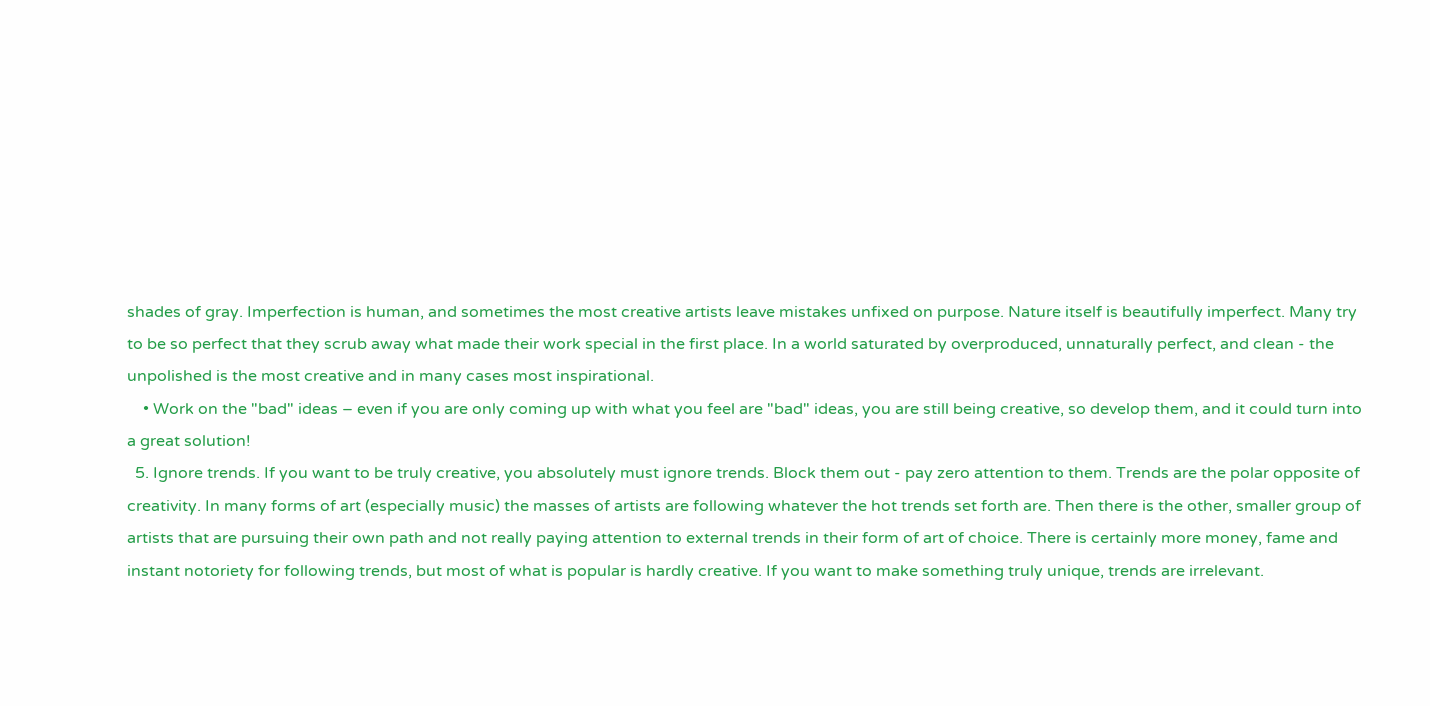shades of gray. Imperfection is human, and sometimes the most creative artists leave mistakes unfixed on purpose. Nature itself is beautifully imperfect. Many try to be so perfect that they scrub away what made their work special in the first place. In a world saturated by overproduced, unnaturally perfect, and clean - the unpolished is the most creative and in many cases most inspirational.
    • Work on the "bad" ideas – even if you are only coming up with what you feel are "bad" ideas, you are still being creative, so develop them, and it could turn into a great solution!
  5. Ignore trends. If you want to be truly creative, you absolutely must ignore trends. Block them out - pay zero attention to them. Trends are the polar opposite of creativity. In many forms of art (especially music) the masses of artists are following whatever the hot trends set forth are. Then there is the other, smaller group of artists that are pursuing their own path and not really paying attention to external trends in their form of art of choice. There is certainly more money, fame and instant notoriety for following trends, but most of what is popular is hardly creative. If you want to make something truly unique, trends are irrelevant.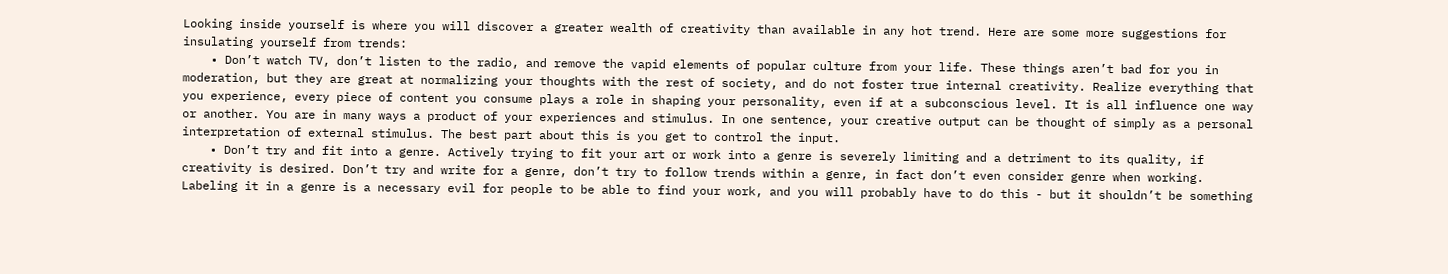Looking inside yourself is where you will discover a greater wealth of creativity than available in any hot trend. Here are some more suggestions for insulating yourself from trends:
    • Don’t watch TV, don’t listen to the radio, and remove the vapid elements of popular culture from your life. These things aren’t bad for you in moderation, but they are great at normalizing your thoughts with the rest of society, and do not foster true internal creativity. Realize everything that you experience, every piece of content you consume plays a role in shaping your personality, even if at a subconscious level. It is all influence one way or another. You are in many ways a product of your experiences and stimulus. In one sentence, your creative output can be thought of simply as a personal interpretation of external stimulus. The best part about this is you get to control the input.
    • Don’t try and fit into a genre. Actively trying to fit your art or work into a genre is severely limiting and a detriment to its quality, if creativity is desired. Don’t try and write for a genre, don’t try to follow trends within a genre, in fact don’t even consider genre when working. Labeling it in a genre is a necessary evil for people to be able to find your work, and you will probably have to do this - but it shouldn’t be something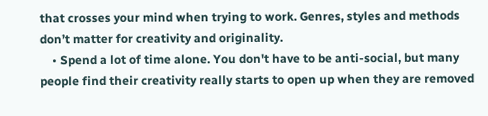that crosses your mind when trying to work. Genres, styles and methods don’t matter for creativity and originality.
    • Spend a lot of time alone. You don't have to be anti-social, but many people find their creativity really starts to open up when they are removed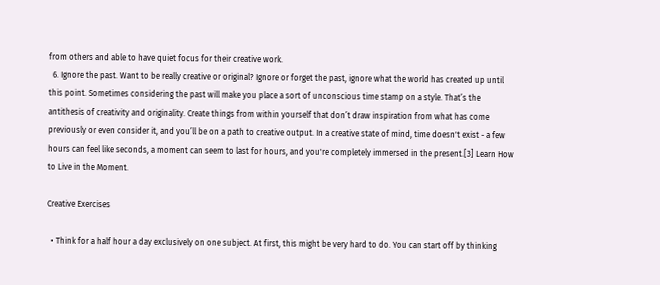from others and able to have quiet focus for their creative work.
  6. Ignore the past. Want to be really creative or original? Ignore or forget the past, ignore what the world has created up until this point. Sometimes considering the past will make you place a sort of unconscious time stamp on a style. That’s the antithesis of creativity and originality. Create things from within yourself that don’t draw inspiration from what has come previously or even consider it, and you’ll be on a path to creative output. In a creative state of mind, time doesn't exist - a few hours can feel like seconds, a moment can seem to last for hours, and you're completely immersed in the present.[3] Learn How to Live in the Moment.

Creative Exercises

  • Think for a half hour a day exclusively on one subject. At first, this might be very hard to do. You can start off by thinking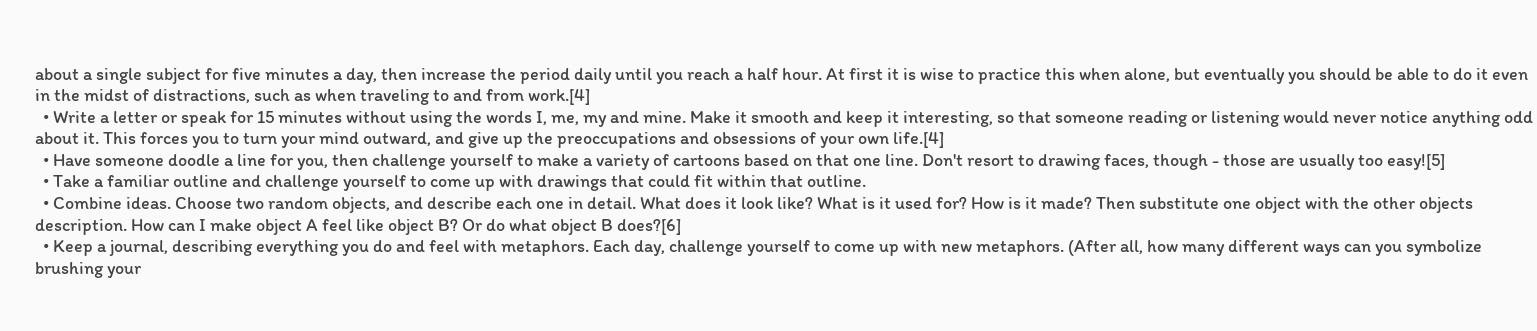about a single subject for five minutes a day, then increase the period daily until you reach a half hour. At first it is wise to practice this when alone, but eventually you should be able to do it even in the midst of distractions, such as when traveling to and from work.[4]
  • Write a letter or speak for 15 minutes without using the words I, me, my and mine. Make it smooth and keep it interesting, so that someone reading or listening would never notice anything odd about it. This forces you to turn your mind outward, and give up the preoccupations and obsessions of your own life.[4]
  • Have someone doodle a line for you, then challenge yourself to make a variety of cartoons based on that one line. Don't resort to drawing faces, though - those are usually too easy![5]
  • Take a familiar outline and challenge yourself to come up with drawings that could fit within that outline.
  • Combine ideas. Choose two random objects, and describe each one in detail. What does it look like? What is it used for? How is it made? Then substitute one object with the other objects description. How can I make object A feel like object B? Or do what object B does?[6]
  • Keep a journal, describing everything you do and feel with metaphors. Each day, challenge yourself to come up with new metaphors. (After all, how many different ways can you symbolize brushing your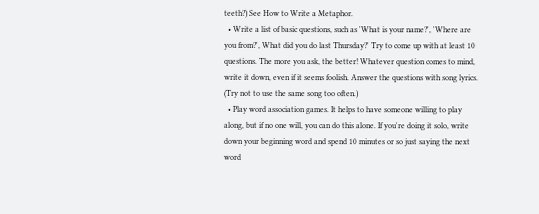teeth?) See How to Write a Metaphor.
  • Write a list of basic questions, such as 'What is your name?', 'Where are you from?', What did you do last Thursday?' Try to come up with at least 10 questions. The more you ask, the better! Whatever question comes to mind, write it down, even if it seems foolish. Answer the questions with song lyrics. (Try not to use the same song too often.)
  • Play word association games. It helps to have someone willing to play along, but if no one will, you can do this alone. If you're doing it solo, write down your beginning word and spend 10 minutes or so just saying the next word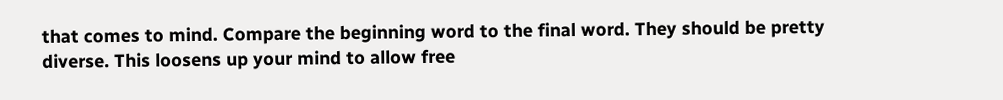that comes to mind. Compare the beginning word to the final word. They should be pretty diverse. This loosens up your mind to allow free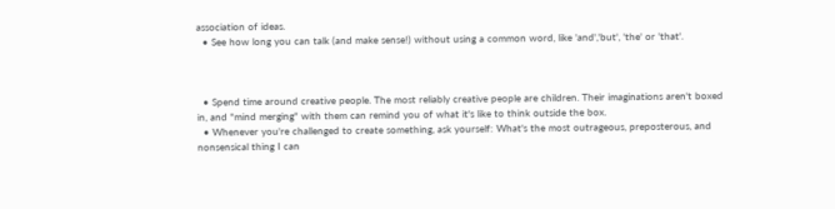association of ideas.
  • See how long you can talk (and make sense!) without using a common word, like 'and','but', 'the' or 'that'.



  • Spend time around creative people. The most reliably creative people are children. Their imaginations aren't boxed in, and "mind merging" with them can remind you of what it's like to think outside the box.
  • Whenever you're challenged to create something, ask yourself: What's the most outrageous, preposterous, and nonsensical thing I can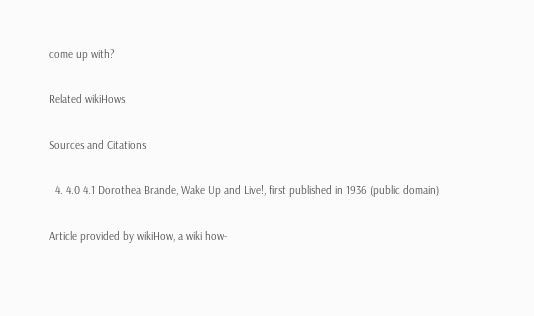come up with?

Related wikiHows

Sources and Citations

  4. 4.0 4.1 Dorothea Brande, Wake Up and Live!, first published in 1936 (public domain)

Article provided by wikiHow, a wiki how-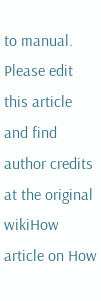to manual. Please edit this article and find author credits at the original wikiHow article on How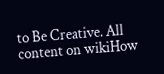to Be Creative. All content on wikiHow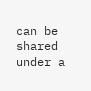can be shared under a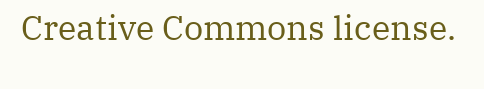Creative Commons license.